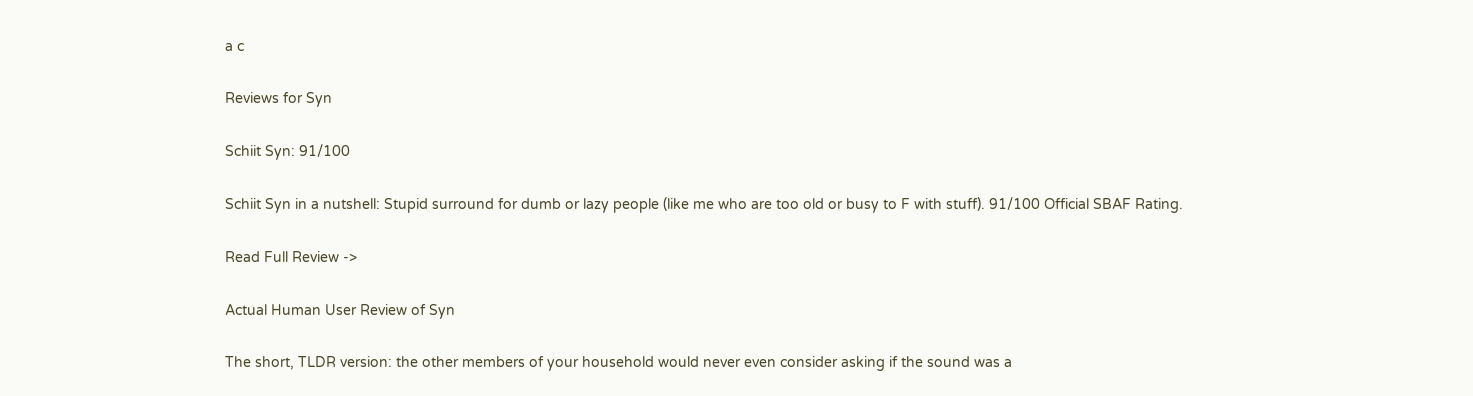a c

Reviews for Syn

Schiit Syn: 91/100

Schiit Syn in a nutshell: Stupid surround for dumb or lazy people (like me who are too old or busy to F with stuff). 91/100 Official SBAF Rating.

Read Full Review ->

Actual Human User Review of Syn

The short, TLDR version: the other members of your household would never even consider asking if the sound was a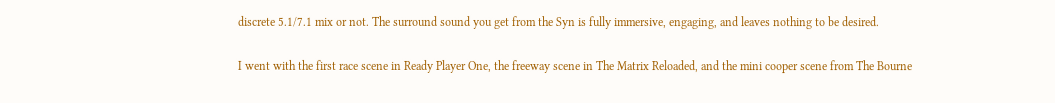discrete 5.1/7.1 mix or not. The surround sound you get from the Syn is fully immersive, engaging, and leaves nothing to be desired.

I went with the first race scene in Ready Player One, the freeway scene in The Matrix Reloaded, and the mini cooper scene from The Bourne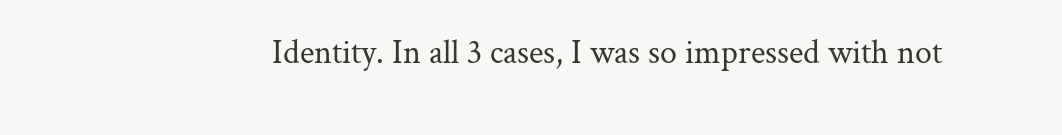Identity. In all 3 cases, I was so impressed with not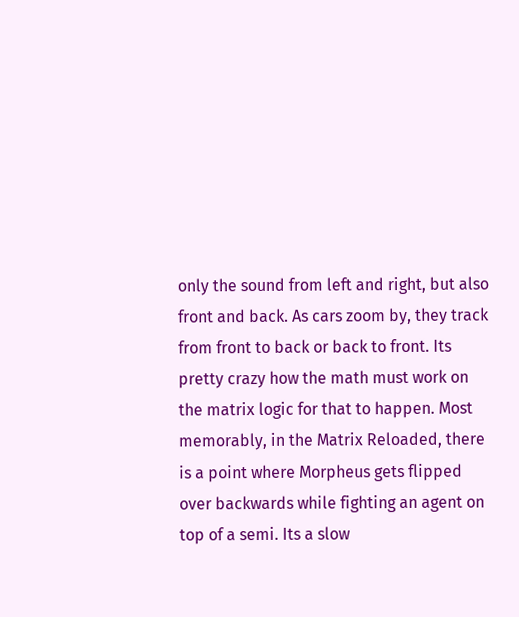only the sound from left and right, but also front and back. As cars zoom by, they track from front to back or back to front. Its pretty crazy how the math must work on the matrix logic for that to happen. Most memorably, in the Matrix Reloaded, there is a point where Morpheus gets flipped over backwards while fighting an agent on top of a semi. Its a slow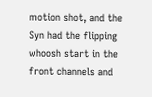motion shot, and the Syn had the flipping whoosh start in the front channels and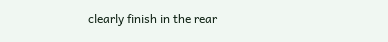clearly finish in the rear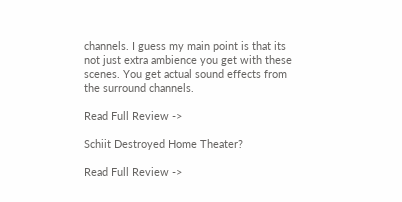channels. I guess my main point is that its not just extra ambience you get with these scenes. You get actual sound effects from the surround channels.

Read Full Review ->

Schiit Destroyed Home Theater?

Read Full Review ->